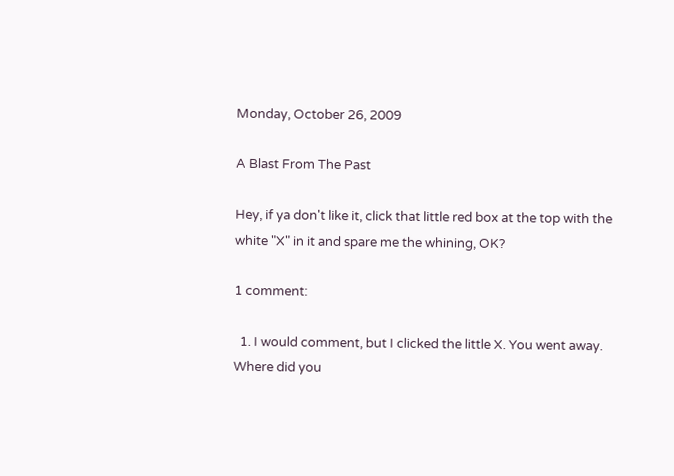Monday, October 26, 2009

A Blast From The Past

Hey, if ya don't like it, click that little red box at the top with the white "X" in it and spare me the whining, OK?

1 comment:

  1. I would comment, but I clicked the little X. You went away. Where did you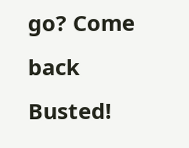go? Come back Busted!